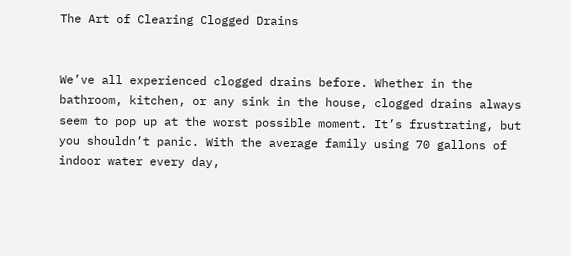The Art of Clearing Clogged Drains


We’ve all experienced clogged drains before. Whether in the bathroom, kitchen, or any sink in the house, clogged drains always seem to pop up at the worst possible moment. It’s frustrating, but you shouldn’t panic. With the average family using 70 gallons of indoor water every day,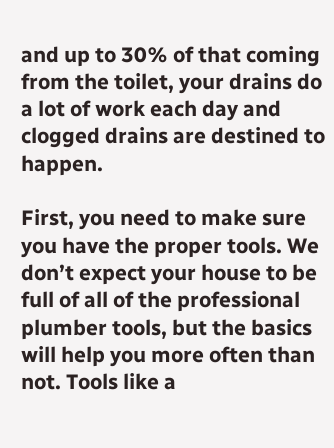and up to 30% of that coming from the toilet, your drains do a lot of work each day and clogged drains are destined to happen.

First, you need to make sure you have the proper tools. We don’t expect your house to be full of all of the professional plumber tools, but the basics will help you more often than not. Tools like a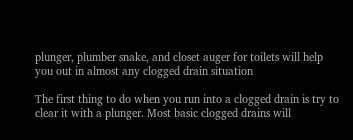plunger, plumber snake, and closet auger for toilets will help you out in almost any clogged drain situation

The first thing to do when you run into a clogged drain is try to clear it with a plunger. Most basic clogged drains will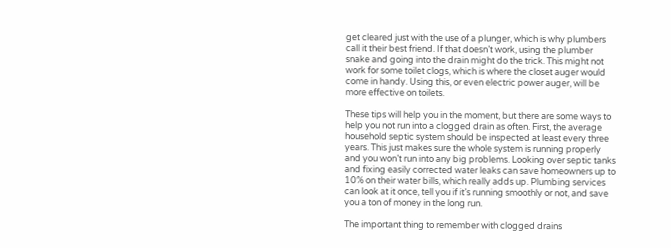get cleared just with the use of a plunger, which is why plumbers call it their best friend. If that doesn’t work, using the plumber snake and going into the drain might do the trick. This might not work for some toilet clogs, which is where the closet auger would come in handy. Using this, or even electric power auger, will be more effective on toilets.

These tips will help you in the moment, but there are some ways to help you not run into a clogged drain as often. First, the average household septic system should be inspected at least every three years. This just makes sure the whole system is running properly and you won’t run into any big problems. Looking over septic tanks and fixing easily corrected water leaks can save homeowners up to 10% on their water bills, which really adds up. Plumbing services can look at it once, tell you if it’s running smoothly or not, and save you a ton of money in the long run.

The important thing to remember with clogged drains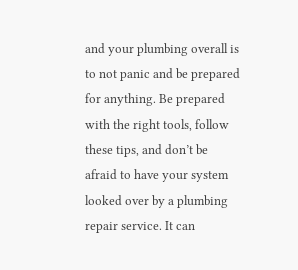and your plumbing overall is to not panic and be prepared for anything. Be prepared with the right tools, follow these tips, and don’t be afraid to have your system looked over by a plumbing repair service. It can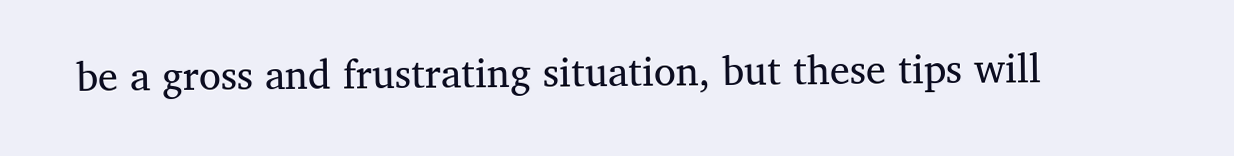be a gross and frustrating situation, but these tips will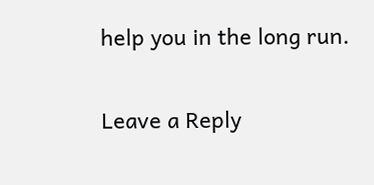help you in the long run.

Leave a Reply